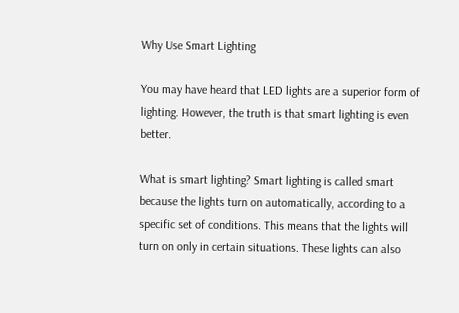Why Use Smart Lighting

You may have heard that LED lights are a superior form of lighting. However, the truth is that smart lighting is even better.

What is smart lighting? Smart lighting is called smart because the lights turn on automatically, according to a specific set of conditions. This means that the lights will turn on only in certain situations. These lights can also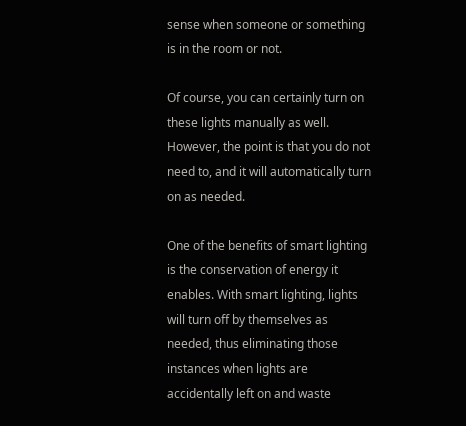sense when someone or something is in the room or not.

Of course, you can certainly turn on these lights manually as well. However, the point is that you do not need to, and it will automatically turn on as needed.

One of the benefits of smart lighting is the conservation of energy it enables. With smart lighting, lights will turn off by themselves as needed, thus eliminating those instances when lights are accidentally left on and waste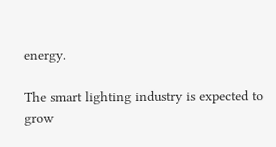energy.

The smart lighting industry is expected to grow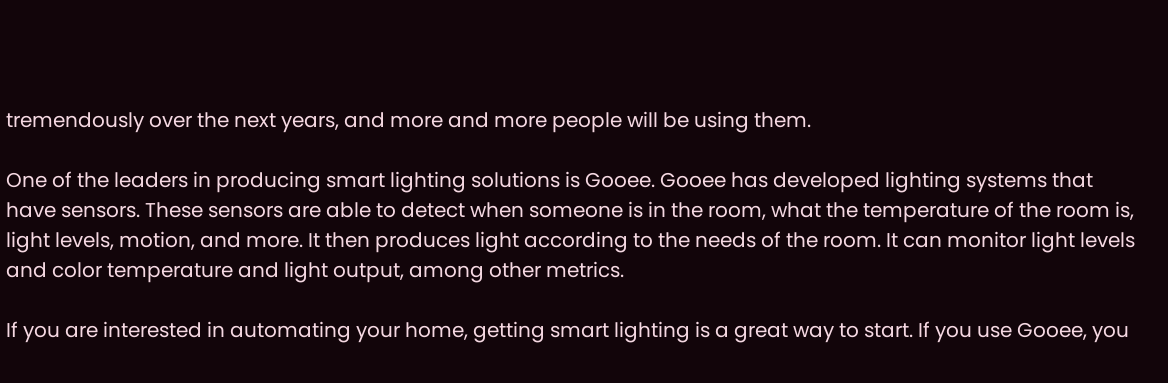tremendously over the next years, and more and more people will be using them.

One of the leaders in producing smart lighting solutions is Gooee. Gooee has developed lighting systems that have sensors. These sensors are able to detect when someone is in the room, what the temperature of the room is, light levels, motion, and more. It then produces light according to the needs of the room. It can monitor light levels and color temperature and light output, among other metrics.

If you are interested in automating your home, getting smart lighting is a great way to start. If you use Gooee, you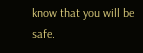know that you will be safe.